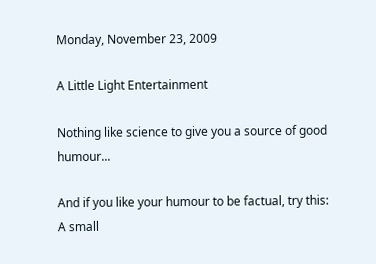Monday, November 23, 2009

A Little Light Entertainment

Nothing like science to give you a source of good humour...

And if you like your humour to be factual, try this:
A small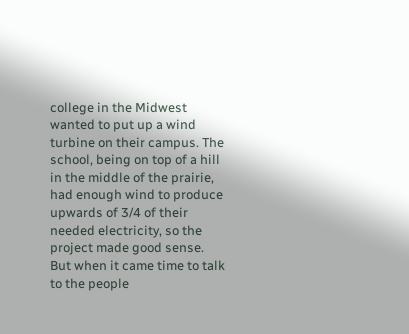college in the Midwest wanted to put up a wind turbine on their campus. The school, being on top of a hill in the middle of the prairie, had enough wind to produce upwards of 3/4 of their needed electricity, so the project made good sense. But when it came time to talk to the people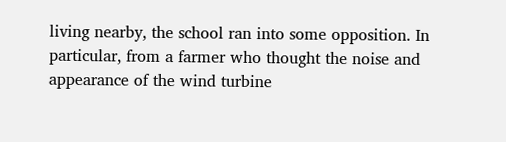living nearby, the school ran into some opposition. In particular, from a farmer who thought the noise and appearance of the wind turbine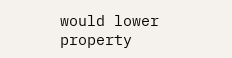would lower property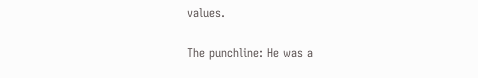values.

The punchline: He was a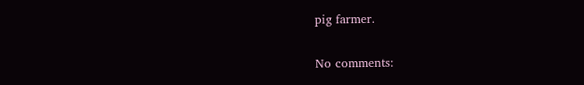pig farmer.

No comments: